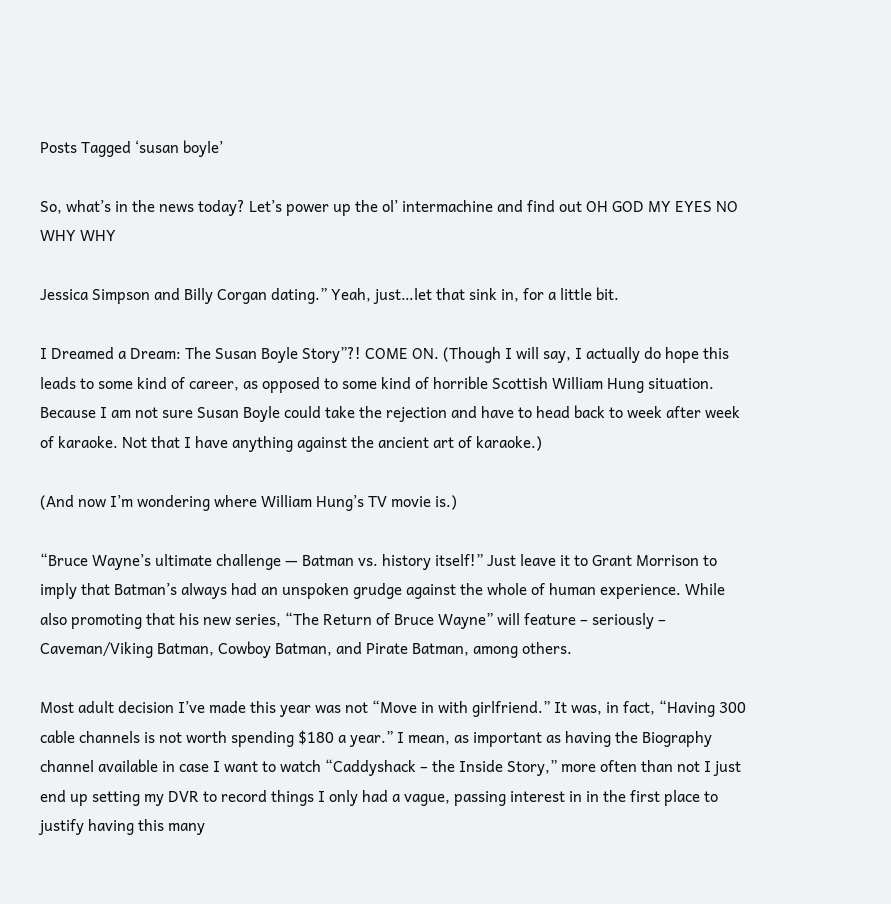Posts Tagged ‘susan boyle’

So, what’s in the news today? Let’s power up the ol’ intermachine and find out OH GOD MY EYES NO WHY WHY

Jessica Simpson and Billy Corgan dating.” Yeah, just…let that sink in, for a little bit.

I Dreamed a Dream: The Susan Boyle Story”?! COME ON. (Though I will say, I actually do hope this leads to some kind of career, as opposed to some kind of horrible Scottish William Hung situation. Because I am not sure Susan Boyle could take the rejection and have to head back to week after week of karaoke. Not that I have anything against the ancient art of karaoke.)

(And now I’m wondering where William Hung’s TV movie is.)

“Bruce Wayne’s ultimate challenge — Batman vs. history itself!” Just leave it to Grant Morrison to imply that Batman’s always had an unspoken grudge against the whole of human experience. While also promoting that his new series, “The Return of Bruce Wayne” will feature – seriously – Caveman/Viking Batman, Cowboy Batman, and Pirate Batman, among others.

Most adult decision I’ve made this year was not “Move in with girlfriend.” It was, in fact, “Having 300 cable channels is not worth spending $180 a year.” I mean, as important as having the Biography channel available in case I want to watch “Caddyshack – the Inside Story,” more often than not I just end up setting my DVR to record things I only had a vague, passing interest in in the first place to justify having this many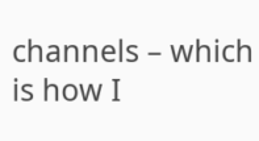channels – which is how I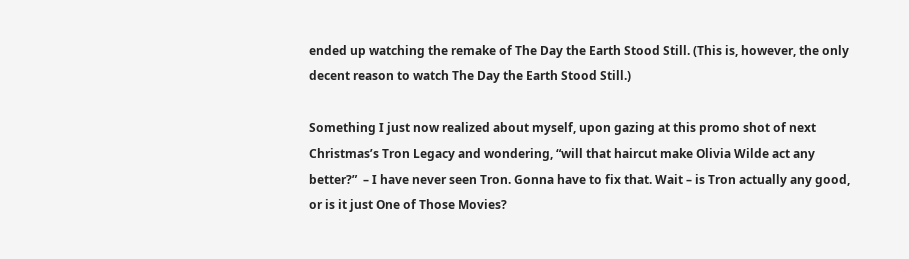ended up watching the remake of The Day the Earth Stood Still. (This is, however, the only decent reason to watch The Day the Earth Stood Still.)

Something I just now realized about myself, upon gazing at this promo shot of next Christmas’s Tron Legacy and wondering, “will that haircut make Olivia Wilde act any better?”  – I have never seen Tron. Gonna have to fix that. Wait – is Tron actually any good, or is it just One of Those Movies?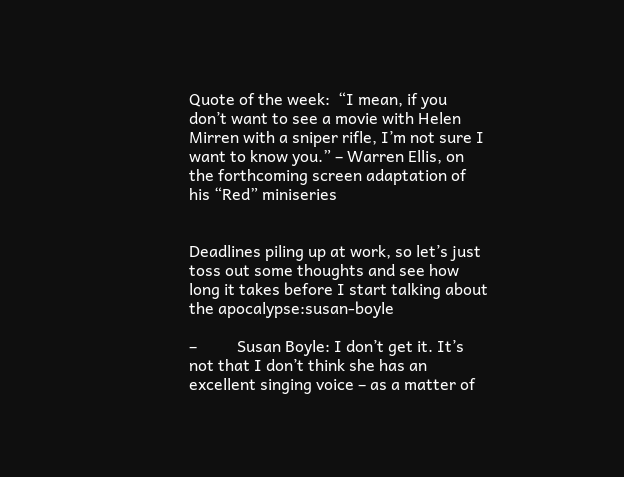Quote of the week:  “I mean, if you don’t want to see a movie with Helen Mirren with a sniper rifle, I’m not sure I want to know you.” – Warren Ellis, on the forthcoming screen adaptation of his “Red” miniseries


Deadlines piling up at work, so let’s just toss out some thoughts and see how long it takes before I start talking about the apocalypse:susan-boyle

–          Susan Boyle: I don’t get it. It’s not that I don’t think she has an excellent singing voice – as a matter of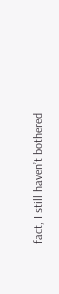fact, I still haven’t bothered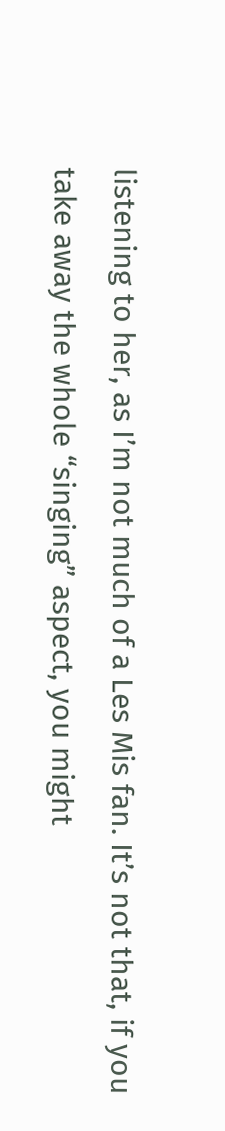listening to her, as I’m not much of a Les Mis fan. It’s not that, if you take away the whole “singing” aspect, you might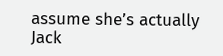assume she’s actually Jack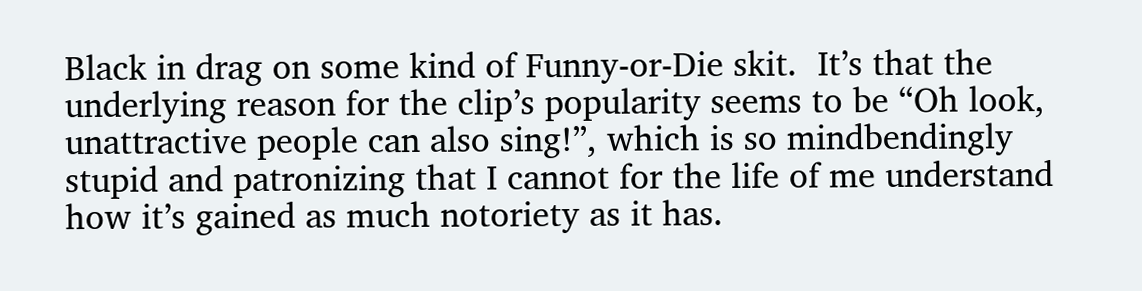Black in drag on some kind of Funny-or-Die skit.  It’s that the underlying reason for the clip’s popularity seems to be “Oh look, unattractive people can also sing!”, which is so mindbendingly stupid and patronizing that I cannot for the life of me understand how it’s gained as much notoriety as it has.